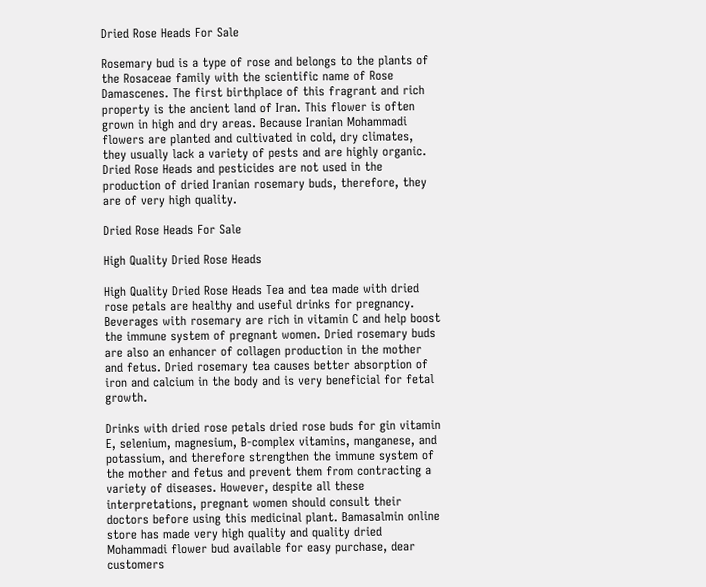Dried Rose Heads For Sale

Rosemary bud is a type of rose and belongs to the plants of the Rosaceae family with the scientific name of Rose Damascenes. The first birthplace of this fragrant and rich property is the ancient land of Iran. This flower is often grown in high and dry areas. Because Iranian Mohammadi flowers are planted and cultivated in cold, dry climates, they usually lack a variety of pests and are highly organic. Dried Rose Heads and pesticides are not used in the production of dried Iranian rosemary buds, therefore, they are of very high quality.

Dried Rose Heads For Sale

High Quality Dried Rose Heads

High Quality Dried Rose Heads Tea and tea made with dried rose petals are healthy and useful drinks for pregnancy. Beverages with rosemary are rich in vitamin C and help boost the immune system of pregnant women. Dried rosemary buds are also an enhancer of collagen production in the mother and fetus. Dried rosemary tea causes better absorption of iron and calcium in the body and is very beneficial for fetal growth.

Drinks with dried rose petals dried rose buds for gin vitamin E, selenium, magnesium, B-complex vitamins, manganese, and potassium, and therefore strengthen the immune system of the mother and fetus and prevent them from contracting a variety of diseases. However, despite all these interpretations, pregnant women should consult their doctors before using this medicinal plant. Bamasalmin online store has made very high quality and quality dried Mohammadi flower bud available for easy purchase, dear customers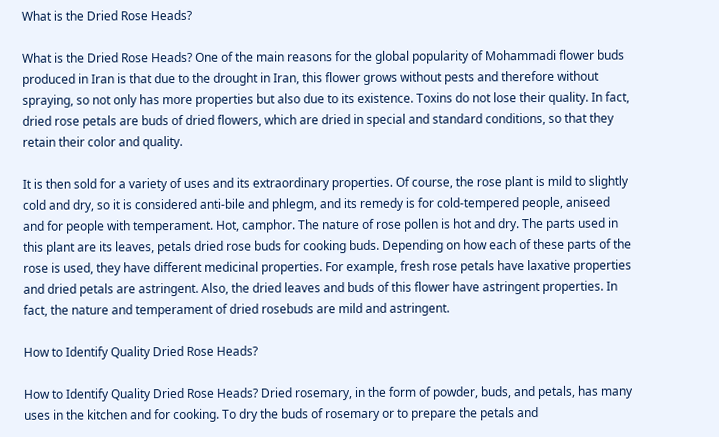What is the Dried Rose Heads?

What is the Dried Rose Heads? One of the main reasons for the global popularity of Mohammadi flower buds produced in Iran is that due to the drought in Iran, this flower grows without pests and therefore without spraying, so not only has more properties but also due to its existence. Toxins do not lose their quality. In fact, dried rose petals are buds of dried flowers, which are dried in special and standard conditions, so that they retain their color and quality.

It is then sold for a variety of uses and its extraordinary properties. Of course, the rose plant is mild to slightly cold and dry, so it is considered anti-bile and phlegm, and its remedy is for cold-tempered people, aniseed and for people with temperament. Hot, camphor. The nature of rose pollen is hot and dry. The parts used in this plant are its leaves, petals dried rose buds for cooking buds. Depending on how each of these parts of the rose is used, they have different medicinal properties. For example, fresh rose petals have laxative properties and dried petals are astringent. Also, the dried leaves and buds of this flower have astringent properties. In fact, the nature and temperament of dried rosebuds are mild and astringent.

How to Identify Quality Dried Rose Heads?

How to Identify Quality Dried Rose Heads? Dried rosemary, in the form of powder, buds, and petals, has many uses in the kitchen and for cooking. To dry the buds of rosemary or to prepare the petals and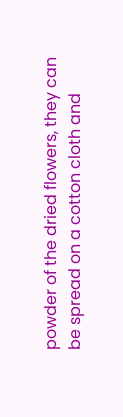powder of the dried flowers, they can be spread on a cotton cloth and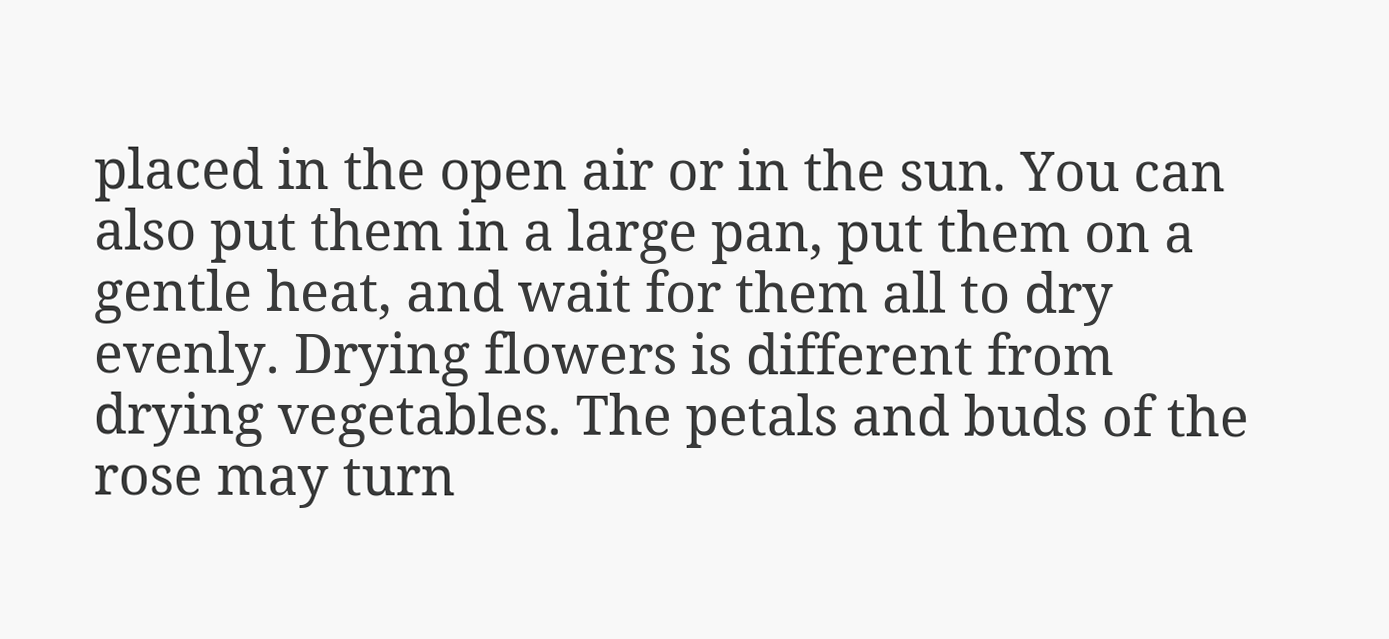placed in the open air or in the sun. You can also put them in a large pan, put them on a gentle heat, and wait for them all to dry evenly. Drying flowers is different from drying vegetables. The petals and buds of the rose may turn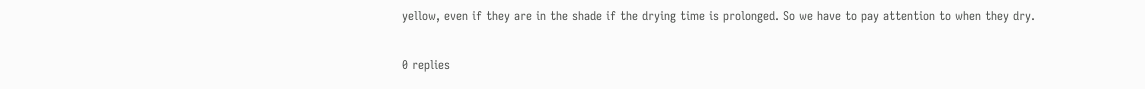yellow, even if they are in the shade if the drying time is prolonged. So we have to pay attention to when they dry.

0 replies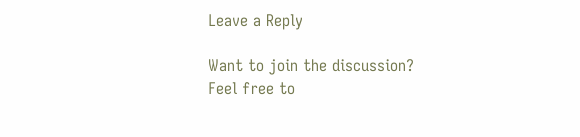Leave a Reply

Want to join the discussion?
Feel free to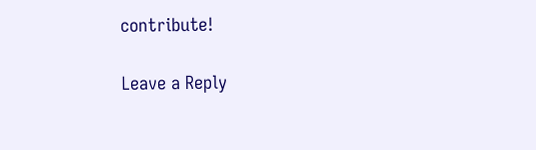contribute!

Leave a Reply